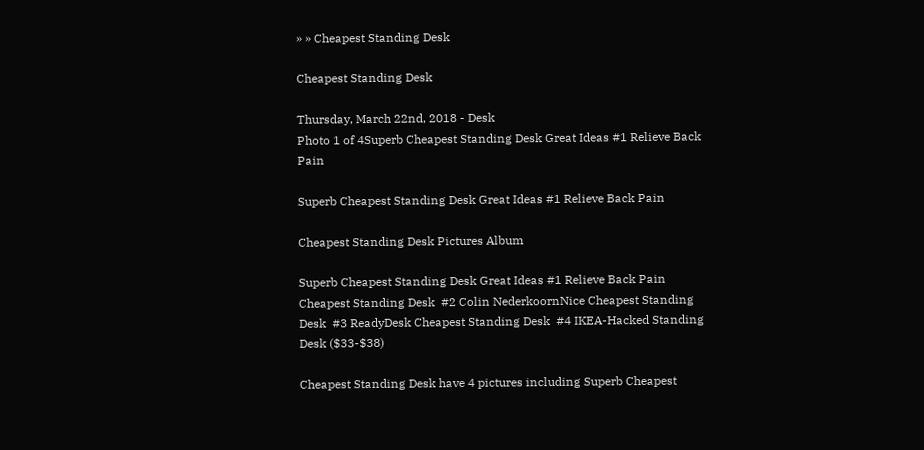» » Cheapest Standing Desk

Cheapest Standing Desk

Thursday, March 22nd, 2018 - Desk
Photo 1 of 4Superb Cheapest Standing Desk Great Ideas #1 Relieve Back Pain

Superb Cheapest Standing Desk Great Ideas #1 Relieve Back Pain

Cheapest Standing Desk Pictures Album

Superb Cheapest Standing Desk Great Ideas #1 Relieve Back Pain Cheapest Standing Desk  #2 Colin NederkoornNice Cheapest Standing Desk  #3 ReadyDesk Cheapest Standing Desk  #4 IKEA-Hacked Standing Desk ($33-$38)

Cheapest Standing Desk have 4 pictures including Superb Cheapest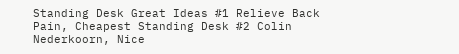Standing Desk Great Ideas #1 Relieve Back Pain, Cheapest Standing Desk #2 Colin Nederkoorn, Nice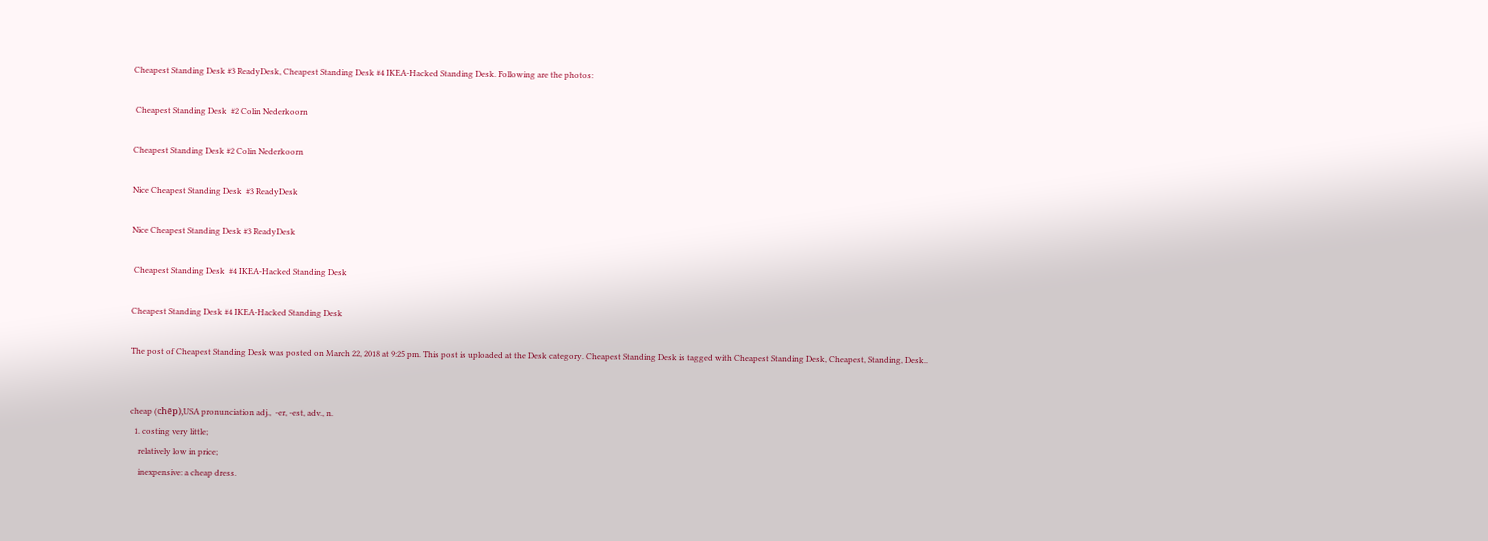Cheapest Standing Desk #3 ReadyDesk, Cheapest Standing Desk #4 IKEA-Hacked Standing Desk. Following are the photos:

 Cheapest Standing Desk  #2 Colin Nederkoorn

Cheapest Standing Desk #2 Colin Nederkoorn

Nice Cheapest Standing Desk  #3 ReadyDesk

Nice Cheapest Standing Desk #3 ReadyDesk

 Cheapest Standing Desk  #4 IKEA-Hacked Standing Desk

Cheapest Standing Desk #4 IKEA-Hacked Standing Desk

The post of Cheapest Standing Desk was posted on March 22, 2018 at 9:25 pm. This post is uploaded at the Desk category. Cheapest Standing Desk is tagged with Cheapest Standing Desk, Cheapest, Standing, Desk..


cheap (chēp),USA pronunciation adj.,  -er, -est, adv., n.
  1. costing very little;
    relatively low in price;
    inexpensive: a cheap dress.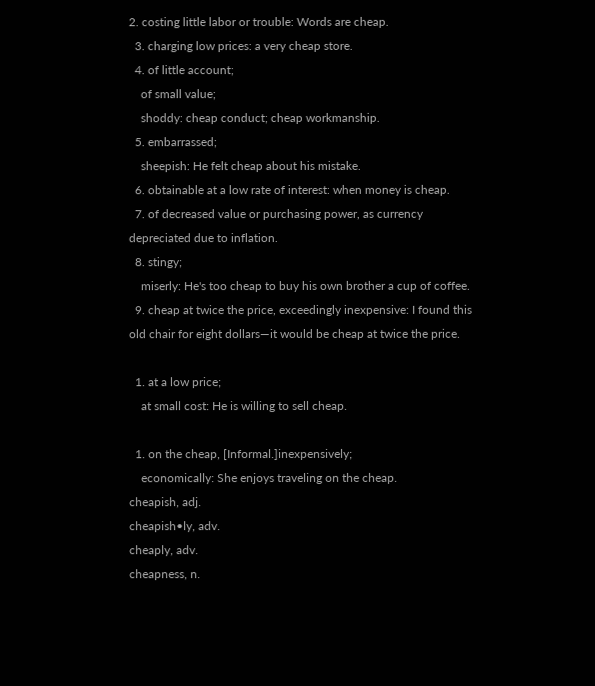2. costing little labor or trouble: Words are cheap.
  3. charging low prices: a very cheap store.
  4. of little account;
    of small value;
    shoddy: cheap conduct; cheap workmanship.
  5. embarrassed;
    sheepish: He felt cheap about his mistake.
  6. obtainable at a low rate of interest: when money is cheap.
  7. of decreased value or purchasing power, as currency depreciated due to inflation.
  8. stingy;
    miserly: He's too cheap to buy his own brother a cup of coffee.
  9. cheap at twice the price, exceedingly inexpensive: I found this old chair for eight dollars—it would be cheap at twice the price.

  1. at a low price;
    at small cost: He is willing to sell cheap.

  1. on the cheap, [Informal.]inexpensively;
    economically: She enjoys traveling on the cheap.
cheapish, adj.
cheapish•ly, adv.
cheaply, adv.
cheapness, n.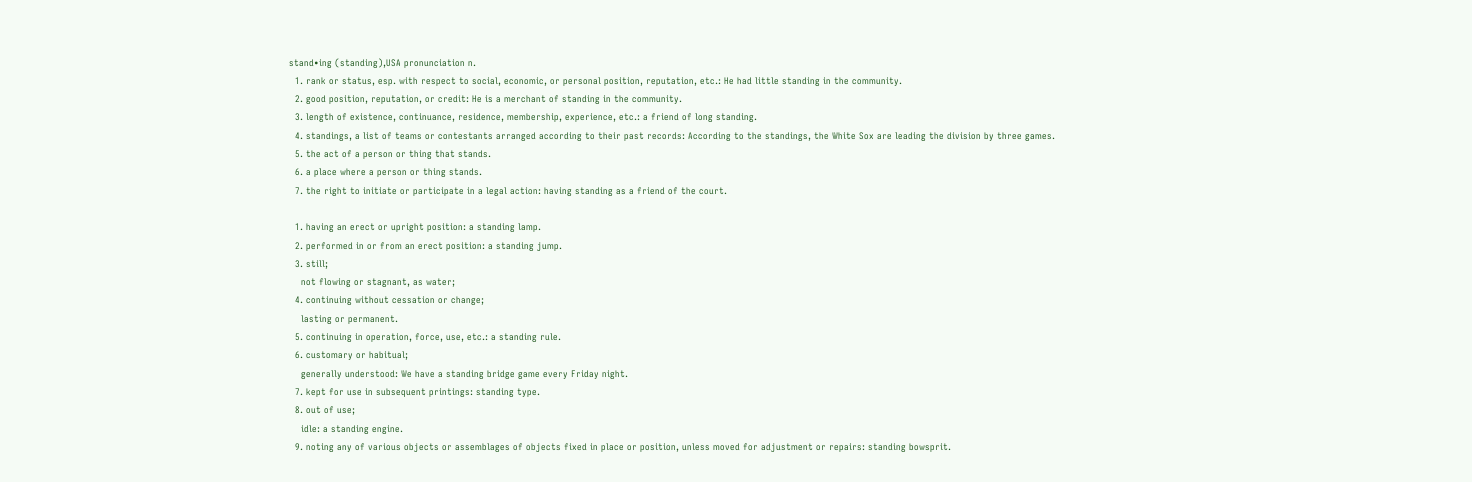stand•ing (standing),USA pronunciation n.
  1. rank or status, esp. with respect to social, economic, or personal position, reputation, etc.: He had little standing in the community.
  2. good position, reputation, or credit: He is a merchant of standing in the community.
  3. length of existence, continuance, residence, membership, experience, etc.: a friend of long standing.
  4. standings, a list of teams or contestants arranged according to their past records: According to the standings, the White Sox are leading the division by three games.
  5. the act of a person or thing that stands.
  6. a place where a person or thing stands.
  7. the right to initiate or participate in a legal action: having standing as a friend of the court.

  1. having an erect or upright position: a standing lamp.
  2. performed in or from an erect position: a standing jump.
  3. still;
    not flowing or stagnant, as water;
  4. continuing without cessation or change;
    lasting or permanent.
  5. continuing in operation, force, use, etc.: a standing rule.
  6. customary or habitual;
    generally understood: We have a standing bridge game every Friday night.
  7. kept for use in subsequent printings: standing type.
  8. out of use;
    idle: a standing engine.
  9. noting any of various objects or assemblages of objects fixed in place or position, unless moved for adjustment or repairs: standing bowsprit.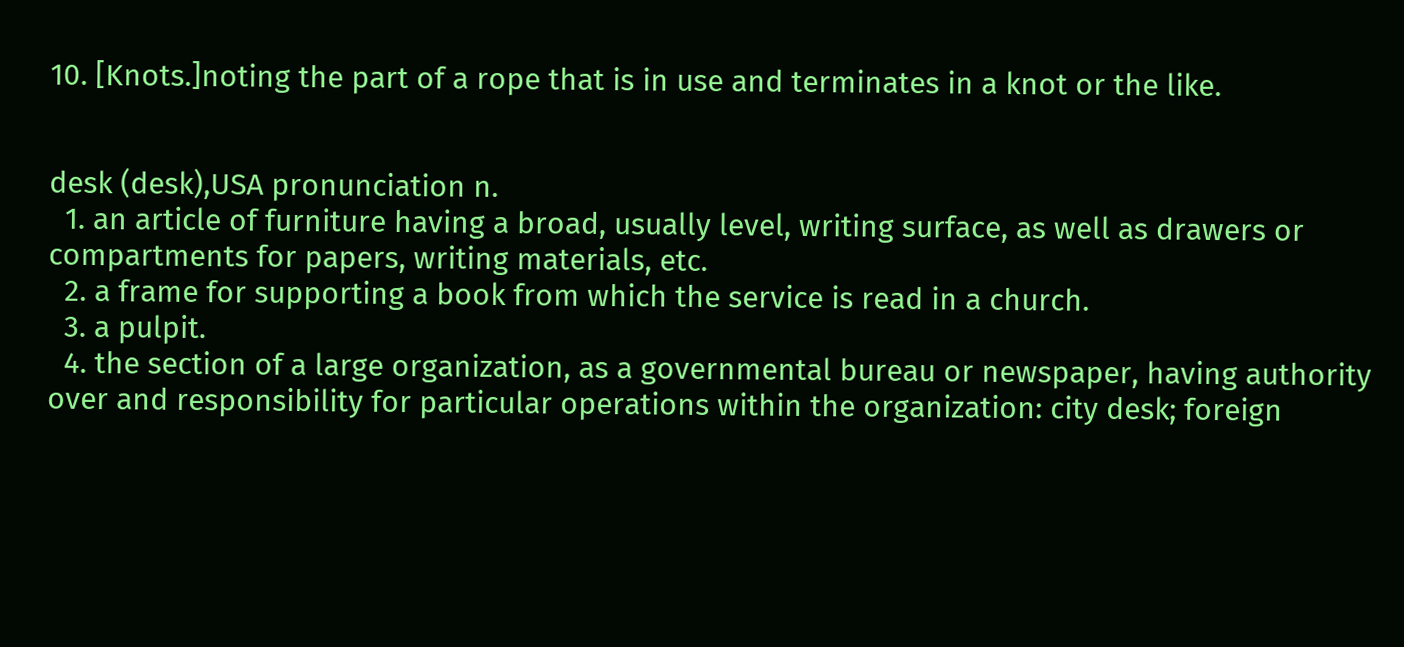10. [Knots.]noting the part of a rope that is in use and terminates in a knot or the like.


desk (desk),USA pronunciation n.
  1. an article of furniture having a broad, usually level, writing surface, as well as drawers or compartments for papers, writing materials, etc.
  2. a frame for supporting a book from which the service is read in a church.
  3. a pulpit.
  4. the section of a large organization, as a governmental bureau or newspaper, having authority over and responsibility for particular operations within the organization: city desk; foreign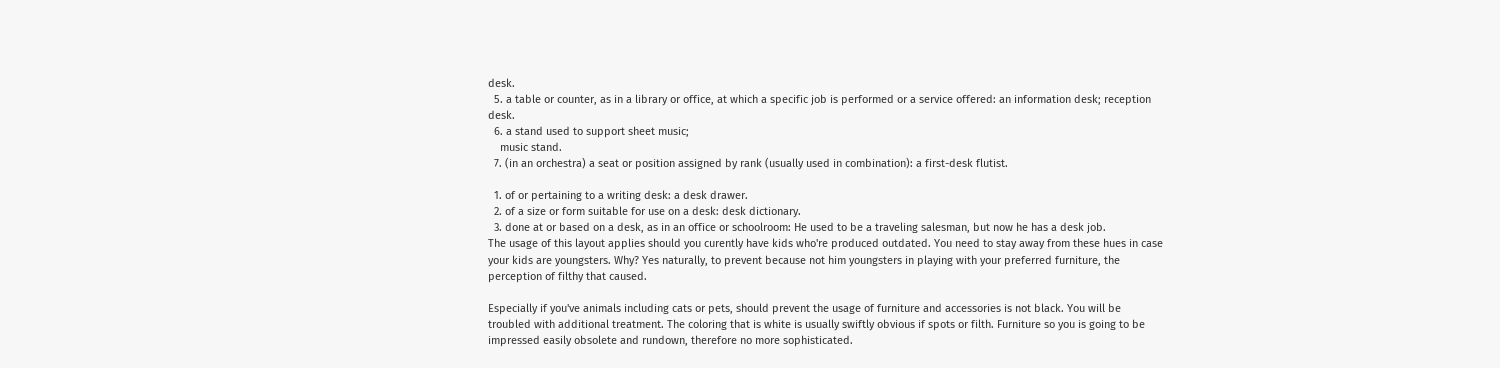desk.
  5. a table or counter, as in a library or office, at which a specific job is performed or a service offered: an information desk; reception desk.
  6. a stand used to support sheet music;
    music stand.
  7. (in an orchestra) a seat or position assigned by rank (usually used in combination): a first-desk flutist.

  1. of or pertaining to a writing desk: a desk drawer.
  2. of a size or form suitable for use on a desk: desk dictionary.
  3. done at or based on a desk, as in an office or schoolroom: He used to be a traveling salesman, but now he has a desk job.
The usage of this layout applies should you curently have kids who're produced outdated. You need to stay away from these hues in case your kids are youngsters. Why? Yes naturally, to prevent because not him youngsters in playing with your preferred furniture, the perception of filthy that caused.

Especially if you've animals including cats or pets, should prevent the usage of furniture and accessories is not black. You will be troubled with additional treatment. The coloring that is white is usually swiftly obvious if spots or filth. Furniture so you is going to be impressed easily obsolete and rundown, therefore no more sophisticated.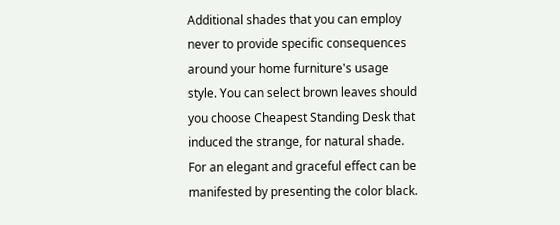Additional shades that you can employ never to provide specific consequences around your home furniture's usage style. You can select brown leaves should you choose Cheapest Standing Desk that induced the strange, for natural shade. For an elegant and graceful effect can be manifested by presenting the color black.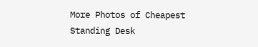More Photos of Cheapest Standing Desk